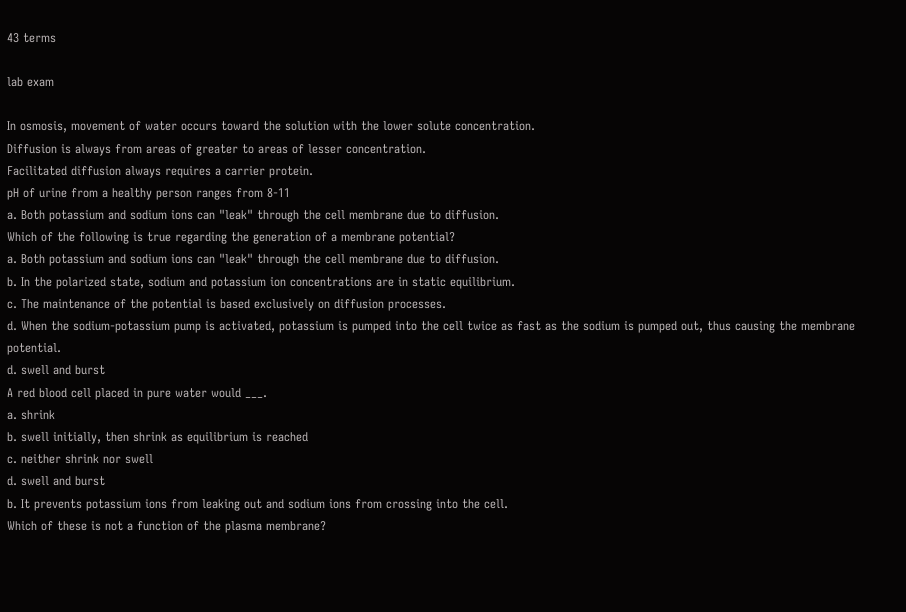43 terms

lab exam

In osmosis, movement of water occurs toward the solution with the lower solute concentration.
Diffusion is always from areas of greater to areas of lesser concentration.
Facilitated diffusion always requires a carrier protein.
pH of urine from a healthy person ranges from 8-11
a. Both potassium and sodium ions can "leak" through the cell membrane due to diffusion.
Which of the following is true regarding the generation of a membrane potential?
a. Both potassium and sodium ions can "leak" through the cell membrane due to diffusion.
b. In the polarized state, sodium and potassium ion concentrations are in static equilibrium.
c. The maintenance of the potential is based exclusively on diffusion processes.
d. When the sodium-potassium pump is activated, potassium is pumped into the cell twice as fast as the sodium is pumped out, thus causing the membrane potential.
d. swell and burst
A red blood cell placed in pure water would ___.
a. shrink
b. swell initially, then shrink as equilibrium is reached
c. neither shrink nor swell
d. swell and burst
b. It prevents potassium ions from leaking out and sodium ions from crossing into the cell.
Which of these is not a function of the plasma membrane?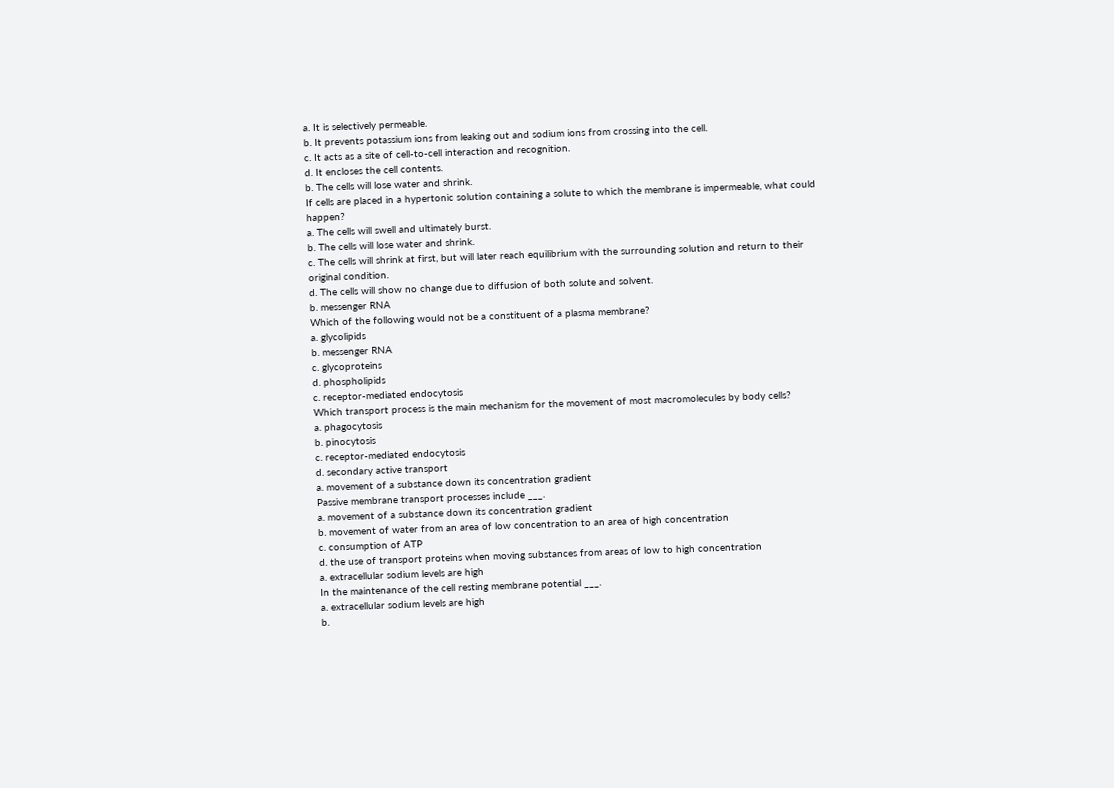a. It is selectively permeable.
b. It prevents potassium ions from leaking out and sodium ions from crossing into the cell.
c. It acts as a site of cell-to-cell interaction and recognition.
d. It encloses the cell contents.
b. The cells will lose water and shrink.
If cells are placed in a hypertonic solution containing a solute to which the membrane is impermeable, what could happen?
a. The cells will swell and ultimately burst.
b. The cells will lose water and shrink.
c. The cells will shrink at first, but will later reach equilibrium with the surrounding solution and return to their original condition.
d. The cells will show no change due to diffusion of both solute and solvent.
b. messenger RNA
Which of the following would not be a constituent of a plasma membrane?
a. glycolipids
b. messenger RNA
c. glycoproteins
d. phospholipids
c. receptor-mediated endocytosis
Which transport process is the main mechanism for the movement of most macromolecules by body cells?
a. phagocytosis
b. pinocytosis
c. receptor-mediated endocytosis
d. secondary active transport
a. movement of a substance down its concentration gradient
Passive membrane transport processes include ___.
a. movement of a substance down its concentration gradient
b. movement of water from an area of low concentration to an area of high concentration
c. consumption of ATP
d. the use of transport proteins when moving substances from areas of low to high concentration
a. extracellular sodium levels are high
In the maintenance of the cell resting membrane potential ___.
a. extracellular sodium levels are high
b.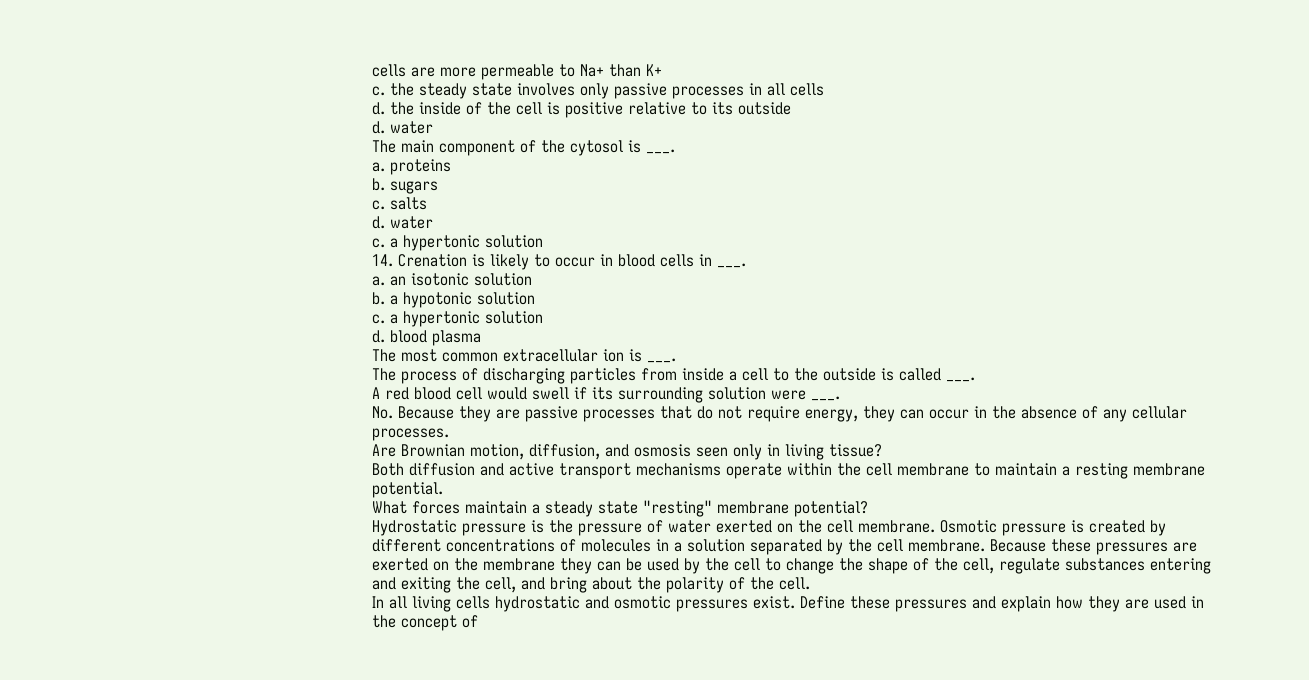cells are more permeable to Na+ than K+
c. the steady state involves only passive processes in all cells
d. the inside of the cell is positive relative to its outside
d. water
The main component of the cytosol is ___.
a. proteins
b. sugars
c. salts
d. water
c. a hypertonic solution
14. Crenation is likely to occur in blood cells in ___.
a. an isotonic solution
b. a hypotonic solution
c. a hypertonic solution
d. blood plasma
The most common extracellular ion is ___.
The process of discharging particles from inside a cell to the outside is called ___.
A red blood cell would swell if its surrounding solution were ___.
No. Because they are passive processes that do not require energy, they can occur in the absence of any cellular processes.
Are Brownian motion, diffusion, and osmosis seen only in living tissue?
Both diffusion and active transport mechanisms operate within the cell membrane to maintain a resting membrane potential.
What forces maintain a steady state "resting" membrane potential?
Hydrostatic pressure is the pressure of water exerted on the cell membrane. Osmotic pressure is created by different concentrations of molecules in a solution separated by the cell membrane. Because these pressures are exerted on the membrane they can be used by the cell to change the shape of the cell, regulate substances entering and exiting the cell, and bring about the polarity of the cell.
In all living cells hydrostatic and osmotic pressures exist. Define these pressures and explain how they are used in the concept of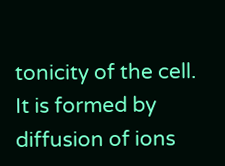tonicity of the cell.
It is formed by diffusion of ions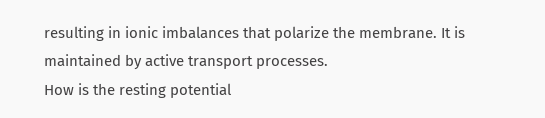resulting in ionic imbalances that polarize the membrane. It is maintained by active transport processes.
How is the resting potential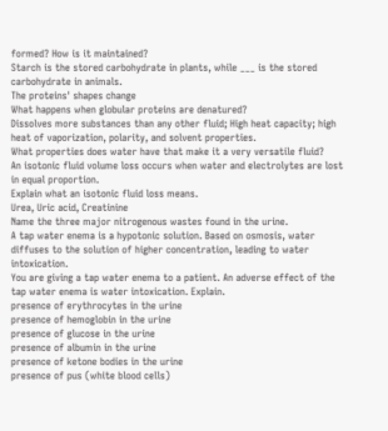formed? How is it maintained?
Starch is the stored carbohydrate in plants, while ___ is the stored carbohydrate in animals.
The proteins' shapes change
What happens when globular proteins are denatured?
Dissolves more substances than any other fluid; High heat capacity; high heat of vaporization, polarity, and solvent properties.
What properties does water have that make it a very versatile fluid?
An isotonic fluid volume loss occurs when water and electrolytes are lost in equal proportion.
Explain what an isotonic fluid loss means.
Urea, Uric acid, Creatinine
Name the three major nitrogenous wastes found in the urine.
A tap water enema is a hypotonic solution. Based on osmosis, water diffuses to the solution of higher concentration, leading to water intoxication.
You are giving a tap water enema to a patient. An adverse effect of the tap water enema is water intoxication. Explain.
presence of erythrocytes in the urine
presence of hemoglobin in the urine
presence of glucose in the urine
presence of albumin in the urine
presence of ketone bodies in the urine
presence of pus (white blood cells)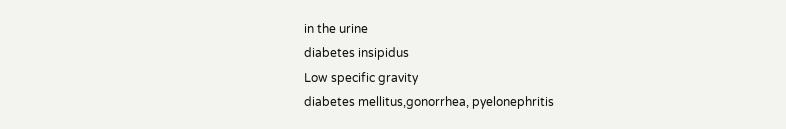in the urine
diabetes insipidus
Low specific gravity
diabetes mellitus,gonorrhea, pyelonephritis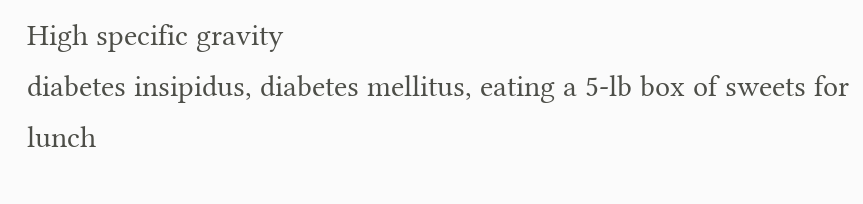High specific gravity
diabetes insipidus, diabetes mellitus, eating a 5-lb box of sweets for lunch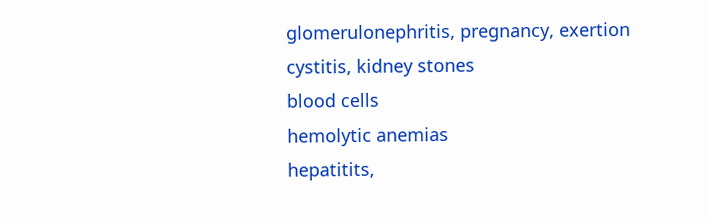glomerulonephritis, pregnancy, exertion
cystitis, kidney stones
blood cells
hemolytic anemias
hepatitits,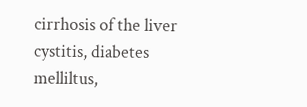cirrhosis of the liver
cystitis, diabetes melliltus,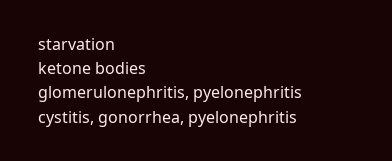starvation
ketone bodies
glomerulonephritis, pyelonephritis
cystitis, gonorrhea, pyelonephritis